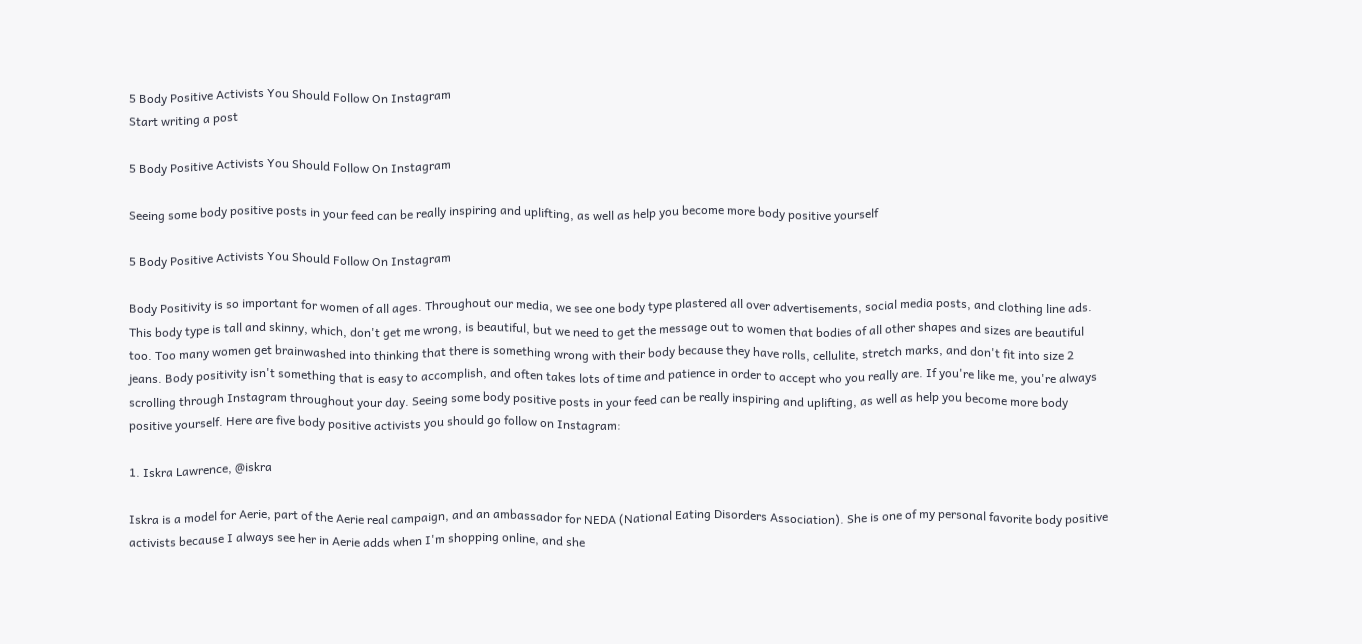5 Body Positive Activists You Should Follow On Instagram
Start writing a post

5 Body Positive Activists You Should Follow On Instagram

Seeing some body positive posts in your feed can be really inspiring and uplifting, as well as help you become more body positive yourself

5 Body Positive Activists You Should Follow On Instagram

Body Positivity is so important for women of all ages. Throughout our media, we see one body type plastered all over advertisements, social media posts, and clothing line ads. This body type is tall and skinny, which, don't get me wrong, is beautiful, but we need to get the message out to women that bodies of all other shapes and sizes are beautiful too. Too many women get brainwashed into thinking that there is something wrong with their body because they have rolls, cellulite, stretch marks, and don't fit into size 2 jeans. Body positivity isn't something that is easy to accomplish, and often takes lots of time and patience in order to accept who you really are. If you're like me, you're always scrolling through Instagram throughout your day. Seeing some body positive posts in your feed can be really inspiring and uplifting, as well as help you become more body positive yourself. Here are five body positive activists you should go follow on Instagram:

1. Iskra Lawrence, @iskra

Iskra is a model for Aerie, part of the Aerie real campaign, and an ambassador for NEDA (National Eating Disorders Association). She is one of my personal favorite body positive activists because I always see her in Aerie adds when I'm shopping online, and she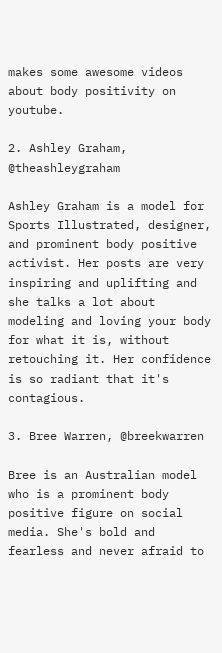makes some awesome videos about body positivity on youtube.

2. Ashley Graham, @theashleygraham

Ashley Graham is a model for Sports Illustrated, designer, and prominent body positive activist. Her posts are very inspiring and uplifting and she talks a lot about modeling and loving your body for what it is, without retouching it. Her confidence is so radiant that it's contagious.

3. Bree Warren, @breekwarren

Bree is an Australian model who is a prominent body positive figure on social media. She's bold and fearless and never afraid to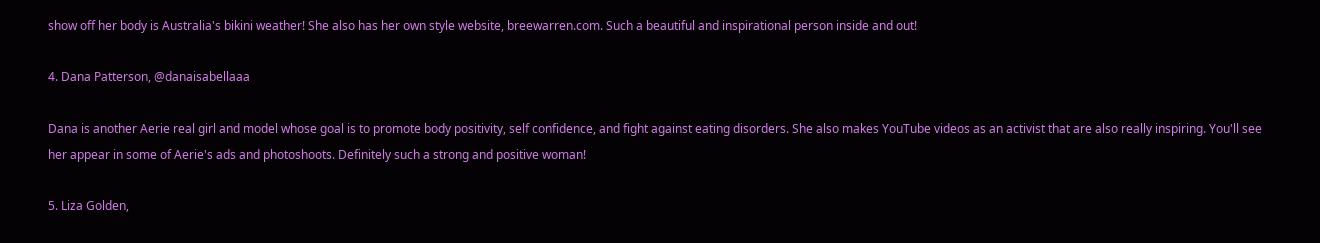show off her body is Australia's bikini weather! She also has her own style website, breewarren.com. Such a beautiful and inspirational person inside and out!

4. Dana Patterson, @danaisabellaaa

Dana is another Aerie real girl and model whose goal is to promote body positivity, self confidence, and fight against eating disorders. She also makes YouTube videos as an activist that are also really inspiring. You'll see her appear in some of Aerie's ads and photoshoots. Definitely such a strong and positive woman!

5. Liza Golden,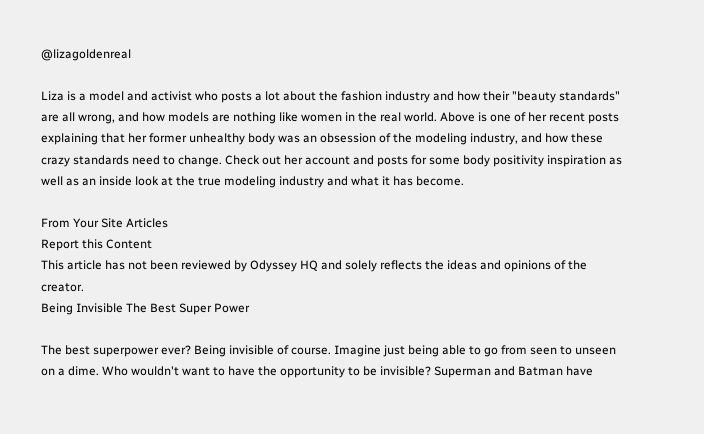@lizagoldenreal

Liza is a model and activist who posts a lot about the fashion industry and how their "beauty standards" are all wrong, and how models are nothing like women in the real world. Above is one of her recent posts explaining that her former unhealthy body was an obsession of the modeling industry, and how these crazy standards need to change. Check out her account and posts for some body positivity inspiration as well as an inside look at the true modeling industry and what it has become.

From Your Site Articles
Report this Content
This article has not been reviewed by Odyssey HQ and solely reflects the ideas and opinions of the creator.
Being Invisible The Best Super Power

The best superpower ever? Being invisible of course. Imagine just being able to go from seen to unseen on a dime. Who wouldn't want to have the opportunity to be invisible? Superman and Batman have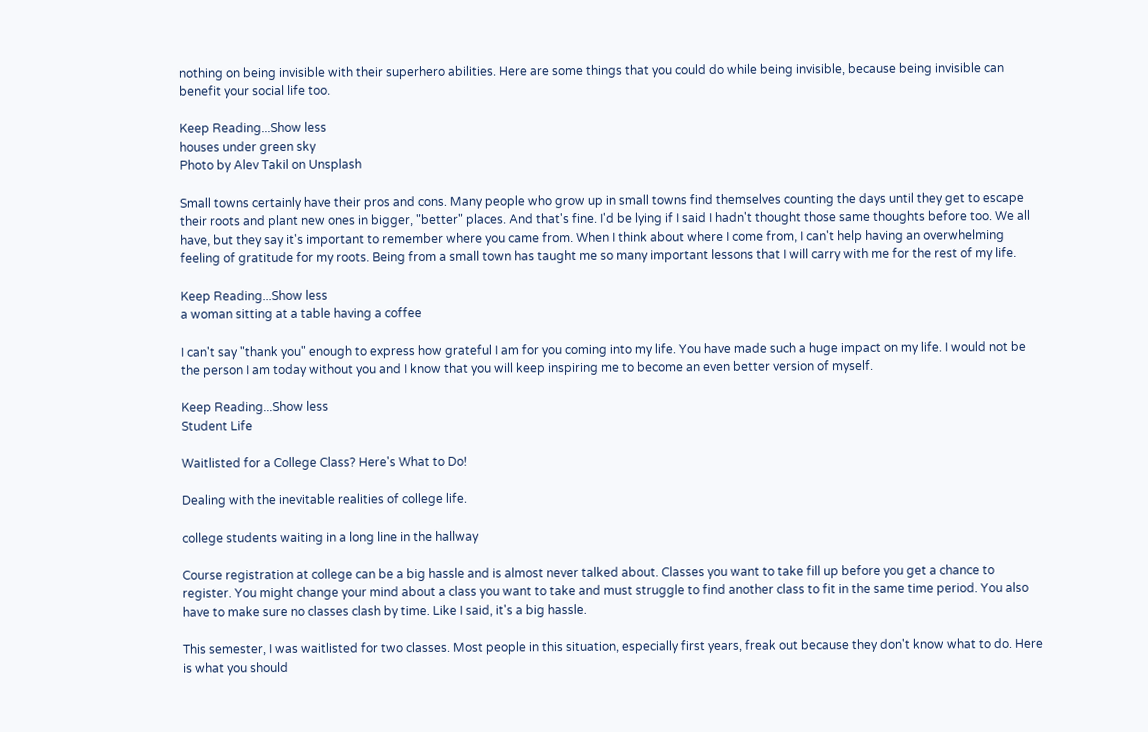nothing on being invisible with their superhero abilities. Here are some things that you could do while being invisible, because being invisible can benefit your social life too.

Keep Reading...Show less
houses under green sky
Photo by Alev Takil on Unsplash

Small towns certainly have their pros and cons. Many people who grow up in small towns find themselves counting the days until they get to escape their roots and plant new ones in bigger, "better" places. And that's fine. I'd be lying if I said I hadn't thought those same thoughts before too. We all have, but they say it's important to remember where you came from. When I think about where I come from, I can't help having an overwhelming feeling of gratitude for my roots. Being from a small town has taught me so many important lessons that I will carry with me for the rest of my life.

Keep Reading...Show less
a woman sitting at a table having a coffee

I can't say "thank you" enough to express how grateful I am for you coming into my life. You have made such a huge impact on my life. I would not be the person I am today without you and I know that you will keep inspiring me to become an even better version of myself.

Keep Reading...Show less
Student Life

Waitlisted for a College Class? Here's What to Do!

Dealing with the inevitable realities of college life.

college students waiting in a long line in the hallway

Course registration at college can be a big hassle and is almost never talked about. Classes you want to take fill up before you get a chance to register. You might change your mind about a class you want to take and must struggle to find another class to fit in the same time period. You also have to make sure no classes clash by time. Like I said, it's a big hassle.

This semester, I was waitlisted for two classes. Most people in this situation, especially first years, freak out because they don't know what to do. Here is what you should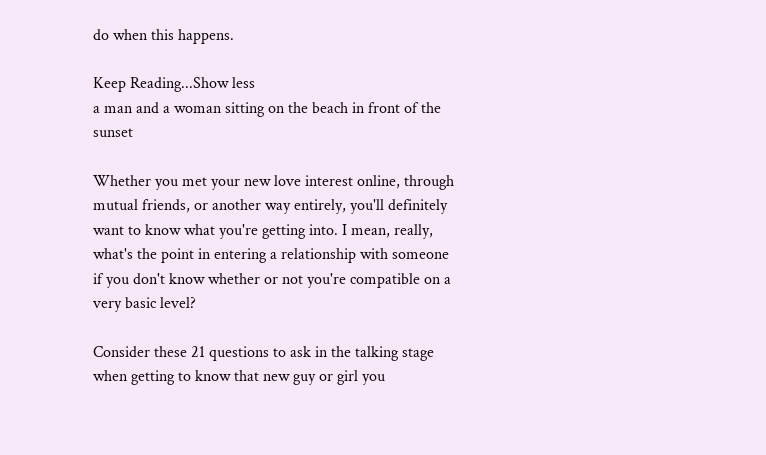do when this happens.

Keep Reading...Show less
a man and a woman sitting on the beach in front of the sunset

Whether you met your new love interest online, through mutual friends, or another way entirely, you'll definitely want to know what you're getting into. I mean, really, what's the point in entering a relationship with someone if you don't know whether or not you're compatible on a very basic level?

Consider these 21 questions to ask in the talking stage when getting to know that new guy or girl you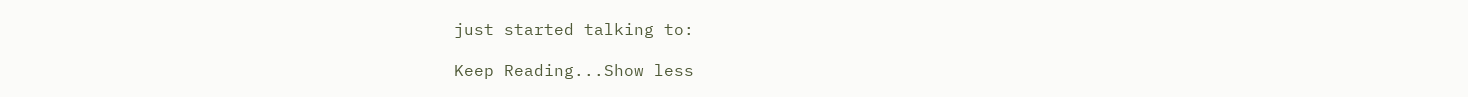just started talking to:

Keep Reading...Show less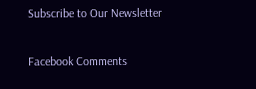Subscribe to Our Newsletter

Facebook Comments